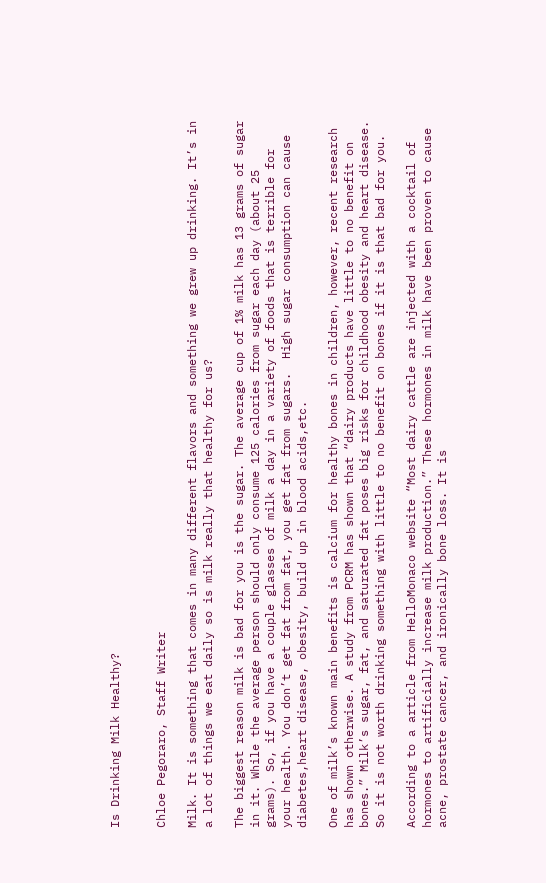Is Drinking Milk Healthy?


Chloe Pegoraro, Staff Writer

Milk. It is something that comes in many different flavors and something we grew up drinking. It’s in a lot of things we eat daily so is milk really that healthy for us?

The biggest reason milk is bad for you is the sugar. The average cup of 1% milk has 13 grams of sugar in it. While the average person should only consume 125 calories from sugar each day (about 25 grams). So, if you have a couple glasses of milk a day in a variety of foods that is terrible for your health. You don’t get fat from fat, you get fat from sugars.  High sugar consumption can cause diabetes,heart disease, obesity, build up in blood acids,etc.

One of milk’s known main benefits is calcium for healthy bones in children, however, recent research has shown otherwise. A study from PCRM has shown that “dairy products have little to no benefit on bones.” Milk’s sugar, fat, and saturated fat poses big risks for childhood obesity and heart disease. So it is not worth drinking something with little to no benefit on bones if it is that bad for you.

According to a article from HelloMonaco website “Most dairy cattle are injected with a cocktail of hormones to artificially increase milk production.” These hormones in milk have been proven to cause acne, prostate cancer, and ironically bone loss. It is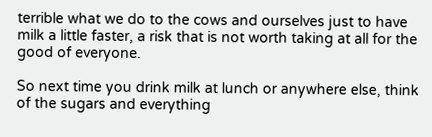terrible what we do to the cows and ourselves just to have milk a little faster, a risk that is not worth taking at all for the good of everyone.

So next time you drink milk at lunch or anywhere else, think of the sugars and everything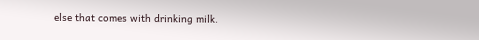else that comes with drinking milk.